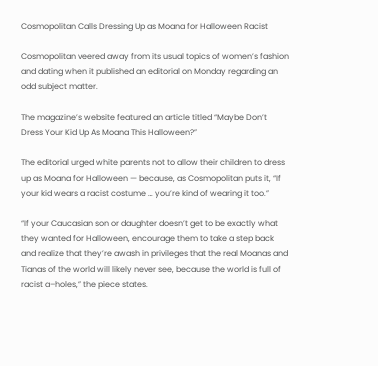Cosmopolitan Calls Dressing Up as Moana for Halloween Racist

Cosmopolitan veered away from its usual topics of women’s fashion and dating when it published an editorial on Monday regarding an odd subject matter.

The magazine’s website featured an article titled “Maybe Don’t Dress Your Kid Up As Moana This Halloween?”

The editorial urged white parents not to allow their children to dress up as Moana for Halloween — because, as Cosmopolitan puts it, “If your kid wears a racist costume … you’re kind of wearing it too.”

“If your Caucasian son or daughter doesn’t get to be exactly what they wanted for Halloween, encourage them to take a step back and realize that they’re awash in privileges that the real Moanas and Tianas of the world will likely never see, because the world is full of racist a–holes,” the piece states.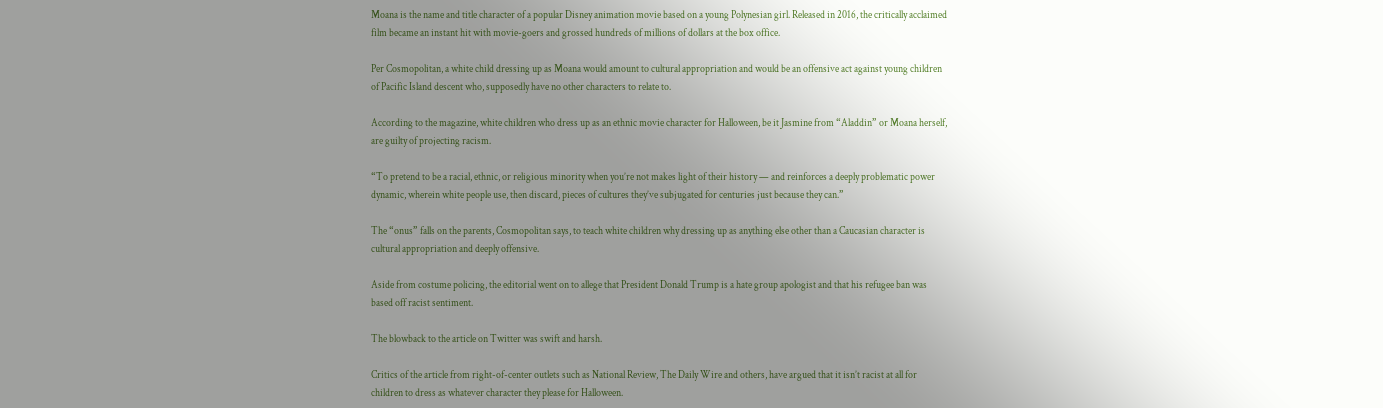Moana is the name and title character of a popular Disney animation movie based on a young Polynesian girl. Released in 2016, the critically acclaimed film became an instant hit with movie-goers and grossed hundreds of millions of dollars at the box office.

Per Cosmopolitan, a white child dressing up as Moana would amount to cultural appropriation and would be an offensive act against young children of Pacific Island descent who, supposedly have no other characters to relate to.

According to the magazine, white children who dress up as an ethnic movie character for Halloween, be it Jasmine from “Aladdin” or Moana herself, are guilty of projecting racism.

“To pretend to be a racial, ethnic, or religious minority when you’re not makes light of their history — and reinforces a deeply problematic power dynamic, wherein white people use, then discard, pieces of cultures they’ve subjugated for centuries just because they can.”

The “onus” falls on the parents, Cosmopolitan says, to teach white children why dressing up as anything else other than a Caucasian character is cultural appropriation and deeply offensive.

Aside from costume policing, the editorial went on to allege that President Donald Trump is a hate group apologist and that his refugee ban was based off racist sentiment.

The blowback to the article on Twitter was swift and harsh.

Critics of the article from right-of-center outlets such as National Review, The Daily Wire and others, have argued that it isn’t racist at all for children to dress as whatever character they please for Halloween.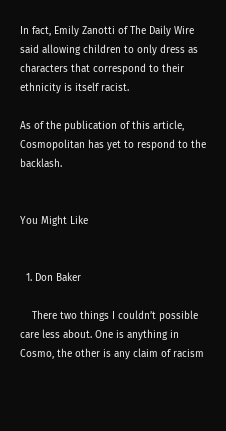In fact, Emily Zanotti of The Daily Wire said allowing children to only dress as characters that correspond to their ethnicity is itself racist.

As of the publication of this article, Cosmopolitan has yet to respond to the backlash.


You Might Like


  1. Don Baker

    There two things I couldn’t possible care less about. One is anything in Cosmo, the other is any claim of racism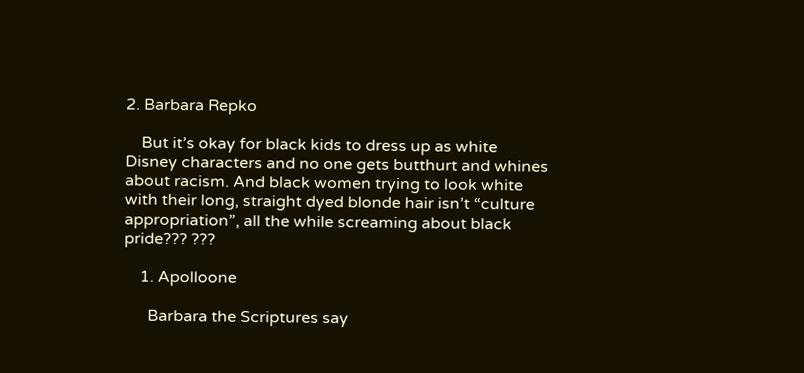2. Barbara Repko

    But it’s okay for black kids to dress up as white Disney characters and no one gets butthurt and whines about racism. And black women trying to look white with their long, straight dyed blonde hair isn’t “culture appropriation”, all the while screaming about black pride??? ???

    1. Apolloone

      Barbara the Scriptures say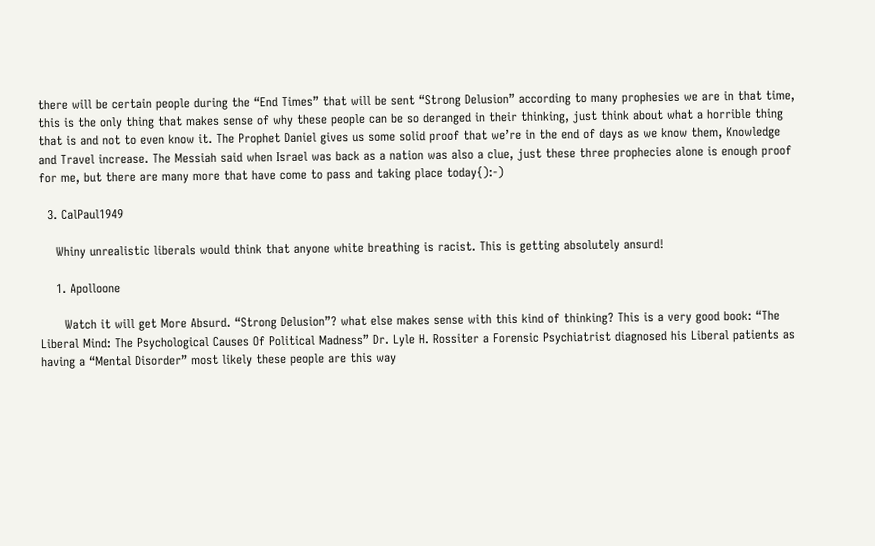there will be certain people during the “End Times” that will be sent “Strong Delusion” according to many prophesies we are in that time, this is the only thing that makes sense of why these people can be so deranged in their thinking, just think about what a horrible thing that is and not to even know it. The Prophet Daniel gives us some solid proof that we’re in the end of days as we know them, Knowledge and Travel increase. The Messiah said when Israel was back as a nation was also a clue, just these three prophecies alone is enough proof for me, but there are many more that have come to pass and taking place today{):-)

  3. CalPaul1949

    Whiny unrealistic liberals would think that anyone white breathing is racist. This is getting absolutely ansurd!

    1. Apolloone

      Watch it will get More Absurd. “Strong Delusion”? what else makes sense with this kind of thinking? This is a very good book: “The Liberal Mind: The Psychological Causes Of Political Madness” Dr. Lyle H. Rossiter a Forensic Psychiatrist diagnosed his Liberal patients as having a “Mental Disorder” most likely these people are this way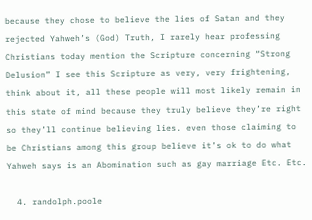because they chose to believe the lies of Satan and they rejected Yahweh’s (God) Truth, I rarely hear professing Christians today mention the Scripture concerning “Strong Delusion” I see this Scripture as very, very frightening, think about it, all these people will most likely remain in this state of mind because they truly believe they’re right so they’ll continue believing lies. even those claiming to be Christians among this group believe it’s ok to do what Yahweh says is an Abomination such as gay marriage Etc. Etc.

  4. randolph.poole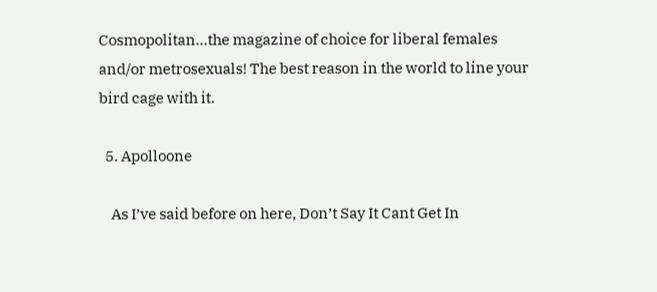Cosmopolitan…the magazine of choice for liberal females and/or metrosexuals! The best reason in the world to line your bird cage with it.

  5. Apolloone

    As I’ve said before on here, Don’t Say It Cant Get In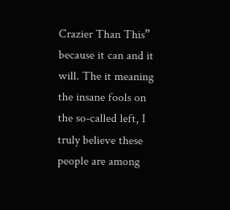Crazier Than This” because it can and it will. The it meaning the insane fools on the so-called left, I truly believe these people are among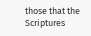those that the Scriptures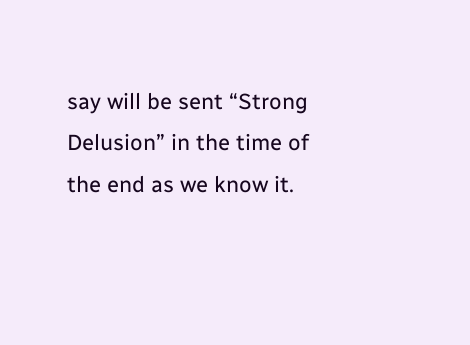say will be sent “Strong Delusion” in the time of the end as we know it.